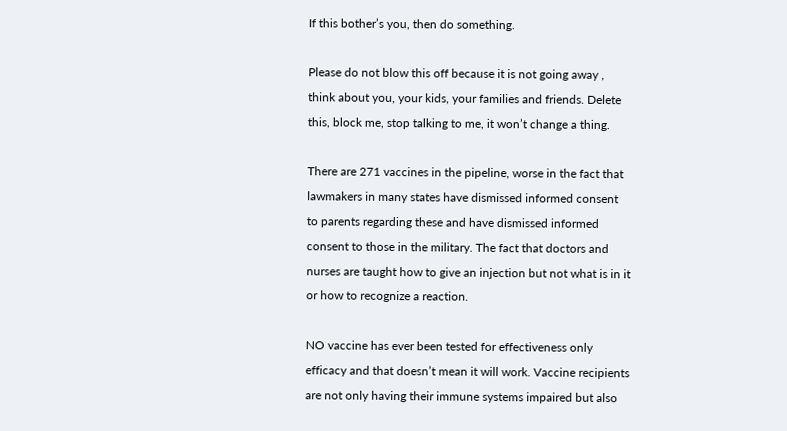If this bother’s you, then do something.

Please do not blow this off because it is not going away , think about you, your kids, your families and friends. Delete this, block me, stop talking to me, it won’t change a thing.

There are 271 vaccines in the pipeline, worse in the fact that lawmakers in many states have dismissed informed consent to parents regarding these and have dismissed informed consent to those in the military. The fact that doctors and nurses are taught how to give an injection but not what is in it or how to recognize a reaction.

NO vaccine has ever been tested for effectiveness only efficacy and that doesn’t mean it will work. Vaccine recipients are not only having their immune systems impaired but also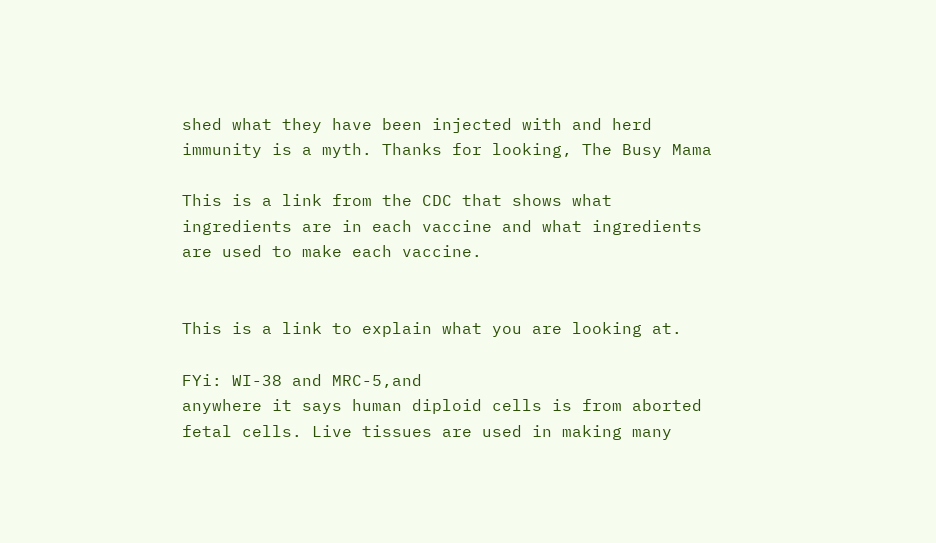shed what they have been injected with and herd immunity is a myth. Thanks for looking, The Busy Mama

This is a link from the CDC that shows what ingredients are in each vaccine and what ingredients are used to make each vaccine.


This is a link to explain what you are looking at.

FYi: WI-38 and MRC-5,and
anywhere it says human diploid cells is from aborted fetal cells. Live tissues are used in making many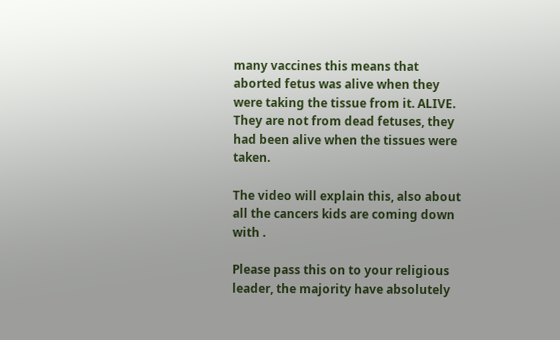many vaccines this means that aborted fetus was alive when they were taking the tissue from it. ALIVE. They are not from dead fetuses, they had been alive when the tissues were taken.

The video will explain this, also about all the cancers kids are coming down with .

Please pass this on to your religious leader, the majority have absolutely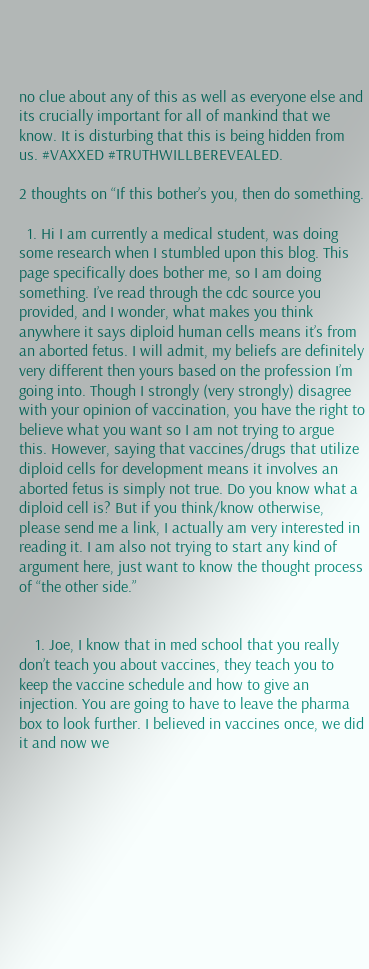no clue about any of this as well as everyone else and its crucially important for all of mankind that we know. It is disturbing that this is being hidden from us. #VAXXED #TRUTHWILLBEREVEALED.

2 thoughts on “If this bother’s you, then do something.

  1. Hi I am currently a medical student, was doing some research when I stumbled upon this blog. This page specifically does bother me, so I am doing something. I’ve read through the cdc source you provided, and I wonder, what makes you think anywhere it says diploid human cells means it’s from an aborted fetus. I will admit, my beliefs are definitely very different then yours based on the profession I’m going into. Though I strongly (very strongly) disagree with your opinion of vaccination, you have the right to believe what you want so I am not trying to argue this. However, saying that vaccines/drugs that utilize diploid cells for development means it involves an aborted fetus is simply not true. Do you know what a diploid cell is? But if you think/know otherwise, please send me a link, I actually am very interested in reading it. I am also not trying to start any kind of argument here, just want to know the thought process of “the other side.”


    1. Joe, I know that in med school that you really don’t teach you about vaccines, they teach you to keep the vaccine schedule and how to give an injection. You are going to have to leave the pharma box to look further. I believed in vaccines once, we did it and now we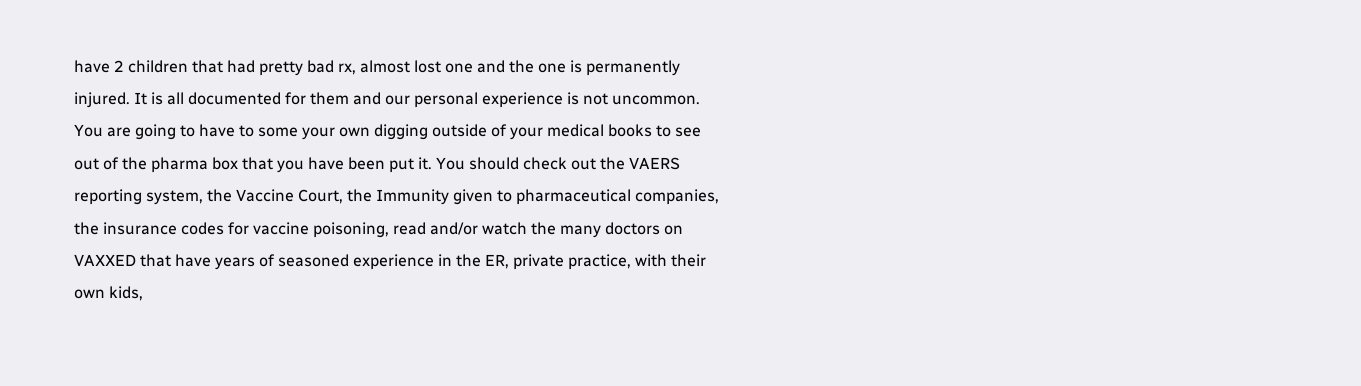have 2 children that had pretty bad rx, almost lost one and the one is permanently injured. It is all documented for them and our personal experience is not uncommon. You are going to have to some your own digging outside of your medical books to see out of the pharma box that you have been put it. You should check out the VAERS reporting system, the Vaccine Court, the Immunity given to pharmaceutical companies, the insurance codes for vaccine poisoning, read and/or watch the many doctors on VAXXED that have years of seasoned experience in the ER, private practice, with their own kids,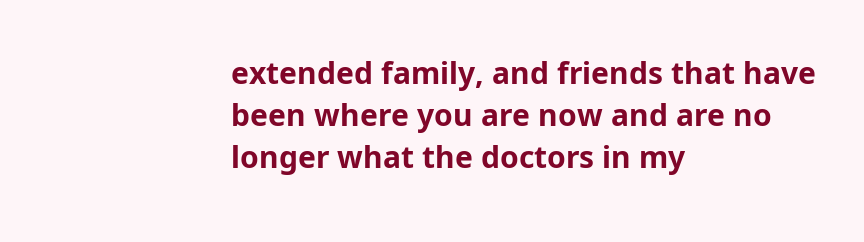extended family, and friends that have been where you are now and are no longer what the doctors in my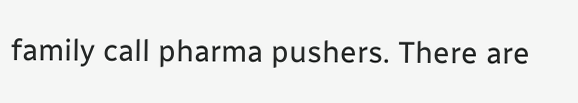family call pharma pushers. There are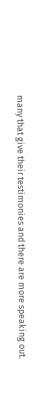many that give their testimonies and there are more speaking out.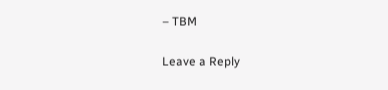– TBM

Leave a Reply